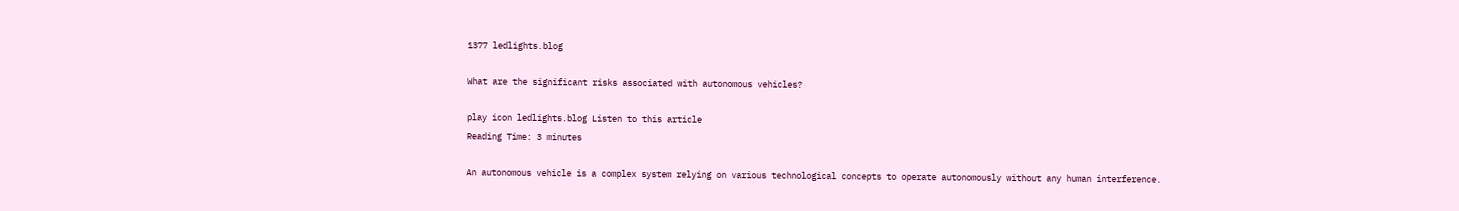1377 ledlights.blog

What are the significant risks associated with autonomous vehicles?

play icon ledlights.blog Listen to this article
Reading Time: 3 minutes

An autonomous vehicle is a complex system relying on various technological concepts to operate autonomously without any human interference.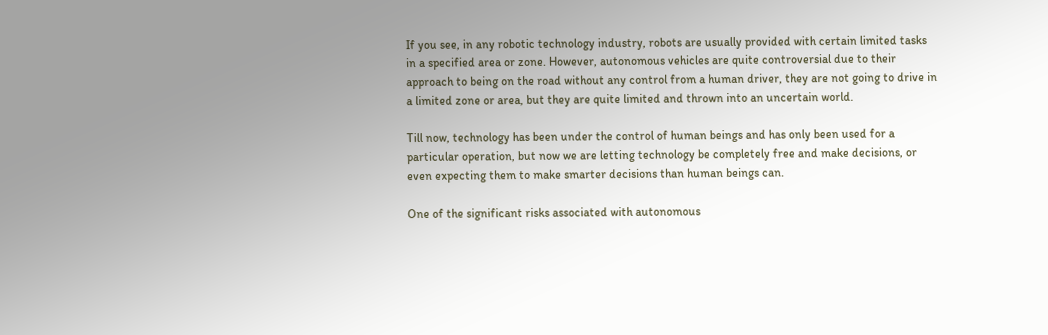If you see, in any robotic technology industry, robots are usually provided with certain limited tasks in a specified area or zone. However, autonomous vehicles are quite controversial due to their approach to being on the road without any control from a human driver, they are not going to drive in a limited zone or area, but they are quite limited and thrown into an uncertain world.

Till now, technology has been under the control of human beings and has only been used for a particular operation, but now we are letting technology be completely free and make decisions, or even expecting them to make smarter decisions than human beings can.

One of the significant risks associated with autonomous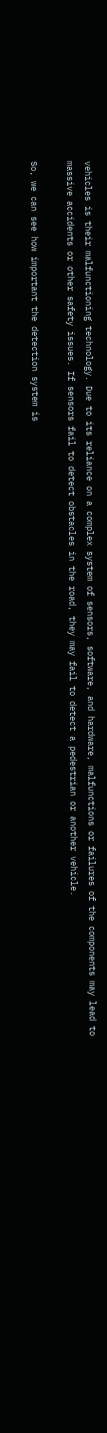vehicles is their malfunctioning technology. Due to its reliance on a complex system of sensors, software, and hardware, malfunctions or failures of the components may lead to massive accidents or other safety issues. If sensors fail to detect obstacles in the road, they may fail to detect a pedestrian or another vehicle.

So, we can see how important the detection system is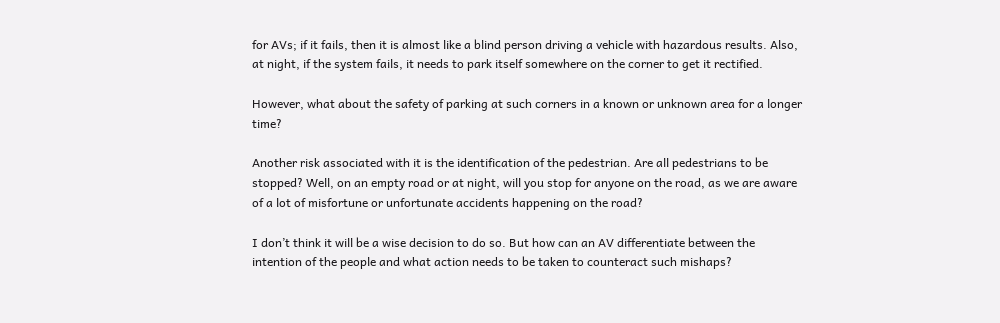for AVs; if it fails, then it is almost like a blind person driving a vehicle with hazardous results. Also, at night, if the system fails, it needs to park itself somewhere on the corner to get it rectified.

However, what about the safety of parking at such corners in a known or unknown area for a longer time?

Another risk associated with it is the identification of the pedestrian. Are all pedestrians to be stopped? Well, on an empty road or at night, will you stop for anyone on the road, as we are aware of a lot of misfortune or unfortunate accidents happening on the road?

I don’t think it will be a wise decision to do so. But how can an AV differentiate between the intention of the people and what action needs to be taken to counteract such mishaps?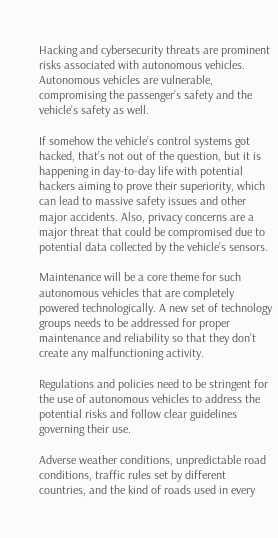Hacking and cybersecurity threats are prominent risks associated with autonomous vehicles. Autonomous vehicles are vulnerable, compromising the passenger’s safety and the vehicle’s safety as well.

If somehow the vehicle’s control systems got hacked, that’s not out of the question, but it is happening in day-to-day life with potential hackers aiming to prove their superiority, which can lead to massive safety issues and other major accidents. Also, privacy concerns are a major threat that could be compromised due to potential data collected by the vehicle’s sensors.

Maintenance will be a core theme for such autonomous vehicles that are completely powered technologically. A new set of technology groups needs to be addressed for proper maintenance and reliability so that they don’t create any malfunctioning activity.

Regulations and policies need to be stringent for the use of autonomous vehicles to address the potential risks and follow clear guidelines governing their use.

Adverse weather conditions, unpredictable road conditions, traffic rules set by different countries, and the kind of roads used in every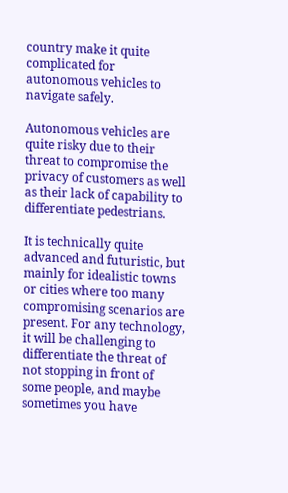country make it quite complicated for autonomous vehicles to navigate safely.

Autonomous vehicles are quite risky due to their threat to compromise the privacy of customers as well as their lack of capability to differentiate pedestrians.

It is technically quite advanced and futuristic, but mainly for idealistic towns or cities where too many compromising scenarios are present. For any technology, it will be challenging to differentiate the threat of not stopping in front of some people, and maybe sometimes you have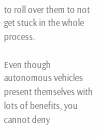to roll over them to not get stuck in the whole process.

Even though autonomous vehicles present themselves with lots of benefits, you cannot deny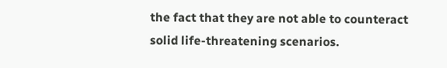the fact that they are not able to counteract solid life-threatening scenarios.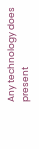Any technology does present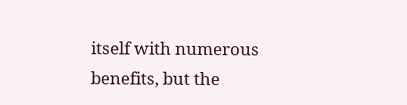itself with numerous benefits, but the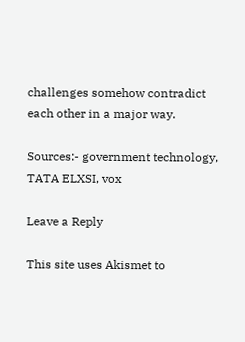challenges somehow contradict each other in a major way.

Sources:- government technology, TATA ELXSI, vox

Leave a Reply

This site uses Akismet to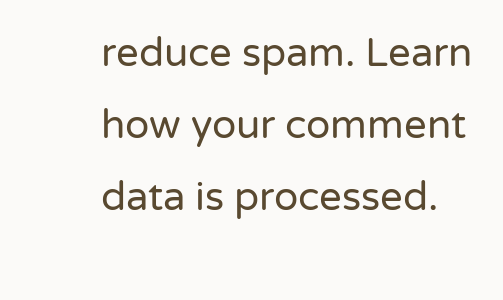reduce spam. Learn how your comment data is processed.